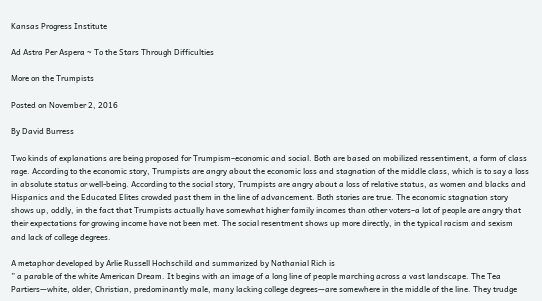Kansas Progress Institute

Ad Astra Per Aspera ~ To the Stars Through Difficulties

More on the Trumpists

Posted on November 2, 2016

By David Burress

Two kinds of explanations are being proposed for Trumpism–economic and social. Both are based on mobilized ressentiment, a form of class rage. According to the economic story, Trumpists are angry about the economic loss and stagnation of the middle class, which is to say a loss in absolute status or well-being. According to the social story, Trumpists are angry about a loss of relative status, as women and blacks and Hispanics and the Educated Elites crowded past them in the line of advancement. Both stories are true. The economic stagnation story shows up, oddly, in the fact that Trumpists actually have somewhat higher family incomes than other voters–a lot of people are angry that their expectations for growing income have not been met. The social resentment shows up more directly, in the typical racism and sexism and lack of college degrees.

A metaphor developed by Arlie Russell Hochschild and summarized by Nathanial Rich is
” a parable of the white American Dream. It begins with an image of a long line of people marching across a vast landscape. The Tea Partiers—white, older, Christian, predominantly male, many lacking college degrees—are somewhere in the middle of the line. They trudge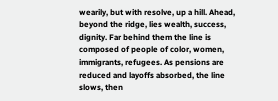wearily, but with resolve, up a hill. Ahead, beyond the ridge, lies wealth, success, dignity. Far behind them the line is composed of people of color, women, immigrants, refugees. As pensions are reduced and layoffs absorbed, the line slows, then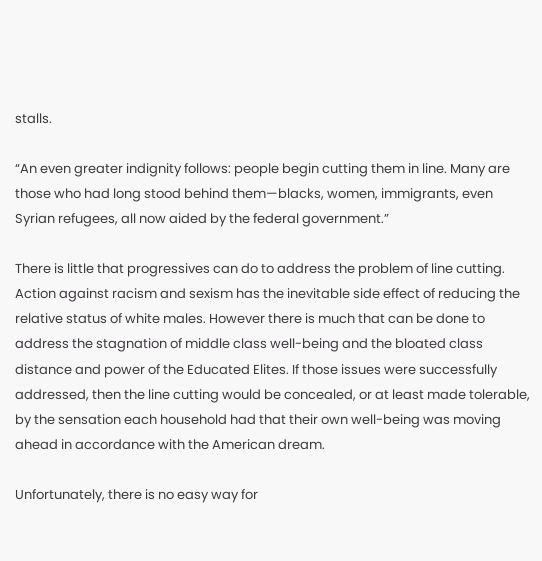stalls.

“An even greater indignity follows: people begin cutting them in line. Many are those who had long stood behind them—blacks, women, immigrants, even Syrian refugees, all now aided by the federal government.”

There is little that progressives can do to address the problem of line cutting. Action against racism and sexism has the inevitable side effect of reducing the relative status of white males. However there is much that can be done to address the stagnation of middle class well-being and the bloated class distance and power of the Educated Elites. If those issues were successfully addressed, then the line cutting would be concealed, or at least made tolerable, by the sensation each household had that their own well-being was moving ahead in accordance with the American dream.

Unfortunately, there is no easy way for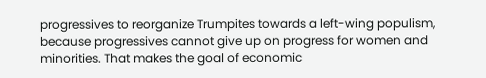progressives to reorganize Trumpites towards a left-wing populism, because progressives cannot give up on progress for women and minorities. That makes the goal of economic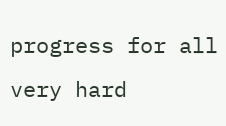progress for all very hard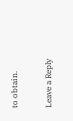to obtain.

Leave a Reply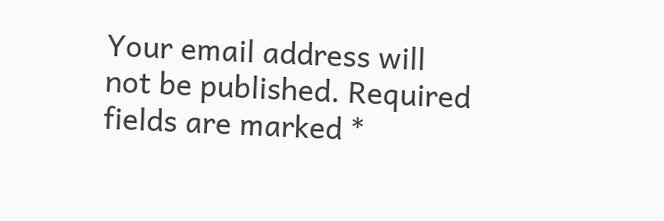Your email address will not be published. Required fields are marked *